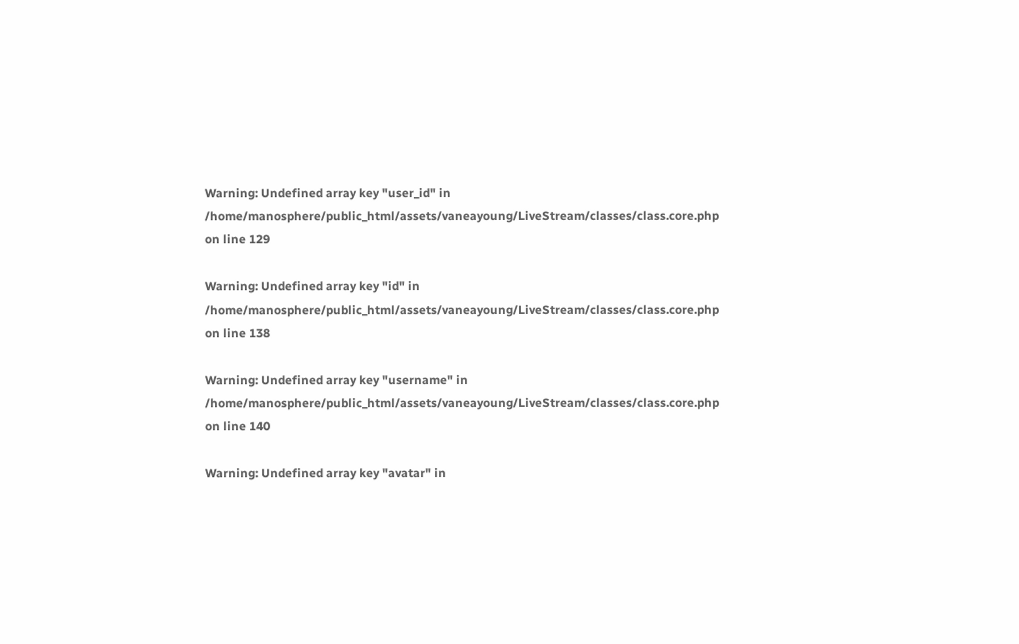Warning: Undefined array key "user_id" in /home/manosphere/public_html/assets/vaneayoung/LiveStream/classes/class.core.php on line 129

Warning: Undefined array key "id" in /home/manosphere/public_html/assets/vaneayoung/LiveStream/classes/class.core.php on line 138

Warning: Undefined array key "username" in /home/manosphere/public_html/assets/vaneayoung/LiveStream/classes/class.core.php on line 140

Warning: Undefined array key "avatar" in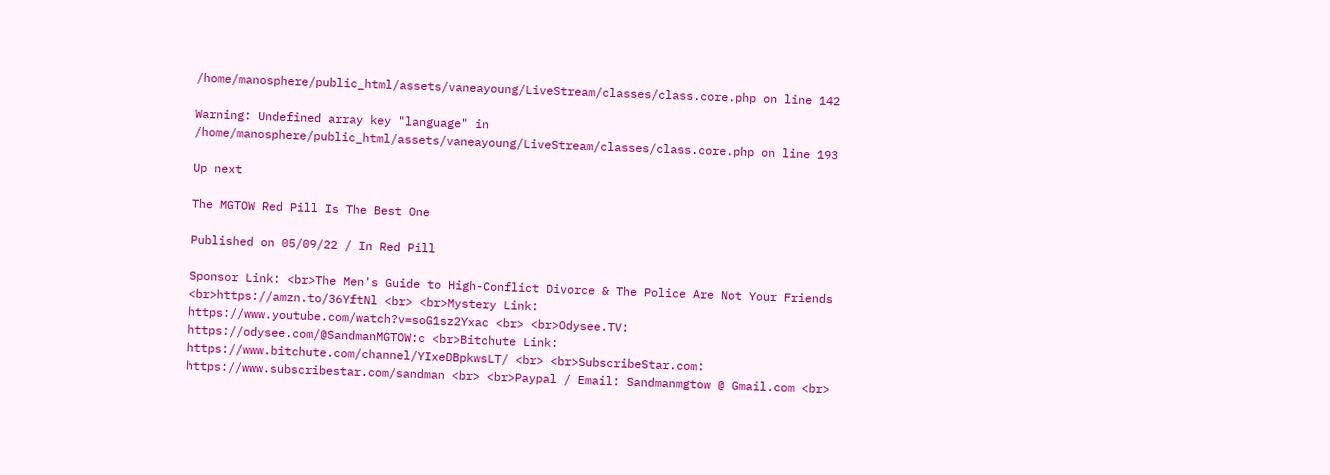/home/manosphere/public_html/assets/vaneayoung/LiveStream/classes/class.core.php on line 142

Warning: Undefined array key "language" in /home/manosphere/public_html/assets/vaneayoung/LiveStream/classes/class.core.php on line 193

Up next

The MGTOW Red Pill Is The Best One

Published on 05/09/22 / In Red Pill

Sponsor Link: <br>The Men's Guide to High-Conflict Divorce & The Police Are Not Your Friends <br>https://amzn.to/36YftNl <br> <br>Mystery Link: https://www.youtube.com/watch?v=soG1sz2Yxac <br> <br>Odysee.TV: https://odysee.com/@SandmanMGTOW:c <br>Bitchute Link: https://www.bitchute.com/channel/YIxeDBpkwsLT/ <br> <br>SubscribeStar.com: https://www.subscribestar.com/sandman <br> <br>Paypal / Email: Sandmanmgtow @ Gmail.com <br>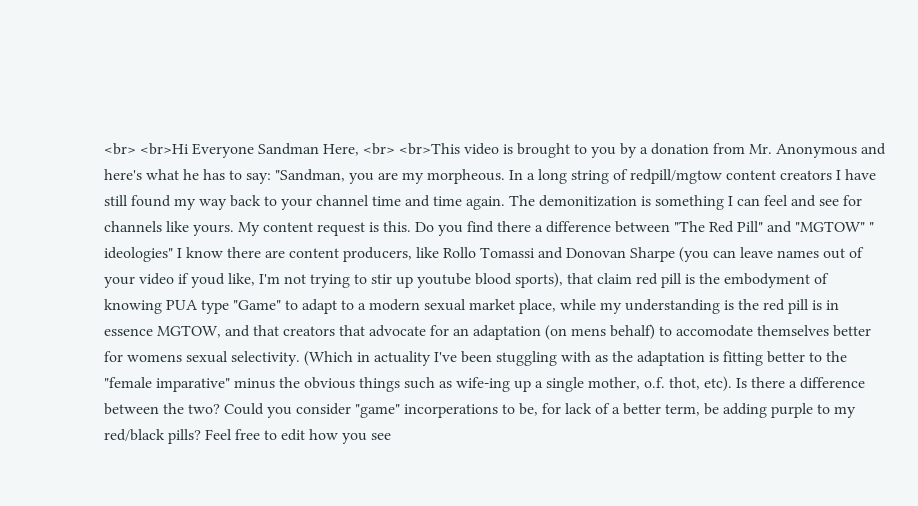<br> <br>Hi Everyone Sandman Here, <br> <br>This video is brought to you by a donation from Mr. Anonymous and here's what he has to say: "Sandman, you are my morpheous. In a long string of redpill/mgtow content creators I have still found my way back to your channel time and time again. The demonitization is something I can feel and see for channels like yours. My content request is this. Do you find there a difference between "The Red Pill" and "MGTOW" " ideologies" I know there are content producers, like Rollo Tomassi and Donovan Sharpe (you can leave names out of your video if youd like, I'm not trying to stir up youtube blood sports), that claim red pill is the embodyment of knowing PUA type "Game" to adapt to a modern sexual market place, while my understanding is the red pill is in essence MGTOW, and that creators that advocate for an adaptation (on mens behalf) to accomodate themselves better for womens sexual selectivity. (Which in actuality I've been stuggling with as the adaptation is fitting better to the "female imparative" minus the obvious things such as wife-ing up a single mother, o.f. thot, etc). Is there a difference between the two? Could you consider "game" incorperations to be, for lack of a better term, be adding purple to my red/black pills? Feel free to edit how you see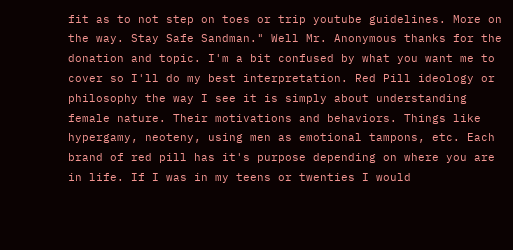fit as to not step on toes or trip youtube guidelines. More on the way. Stay Safe Sandman." Well Mr. Anonymous thanks for the donation and topic. I'm a bit confused by what you want me to cover so I'll do my best interpretation. Red Pill ideology or philosophy the way I see it is simply about understanding female nature. Their motivations and behaviors. Things like hypergamy, neoteny, using men as emotional tampons, etc. Each brand of red pill has it's purpose depending on where you are in life. If I was in my teens or twenties I would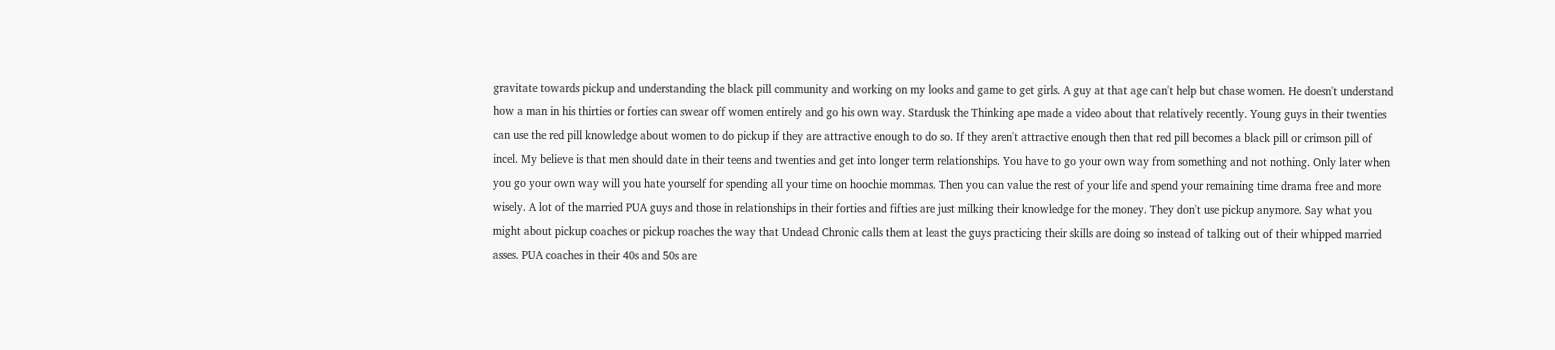gravitate towards pickup and understanding the black pill community and working on my looks and game to get girls. A guy at that age can't help but chase women. He doesn't understand how a man in his thirties or forties can swear off women entirely and go his own way. Stardusk the Thinking ape made a video about that relatively recently. Young guys in their twenties can use the red pill knowledge about women to do pickup if they are attractive enough to do so. If they aren't attractive enough then that red pill becomes a black pill or crimson pill of incel. My believe is that men should date in their teens and twenties and get into longer term relationships. You have to go your own way from something and not nothing. Only later when you go your own way will you hate yourself for spending all your time on hoochie mommas. Then you can value the rest of your life and spend your remaining time drama free and more wisely. A lot of the married PUA guys and those in relationships in their forties and fifties are just milking their knowledge for the money. They don't use pickup anymore. Say what you might about pickup coaches or pickup roaches the way that Undead Chronic calls them at least the guys practicing their skills are doing so instead of talking out of their whipped married asses. PUA coaches in their 40s and 50s are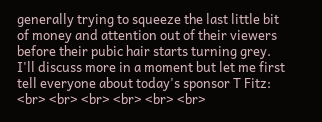generally trying to squeeze the last little bit of money and attention out of their viewers before their pubic hair starts turning grey. I'll discuss more in a moment but let me first tell everyone about today's sponsor T Fitz: <br> <br> <br> <br> <br> <br>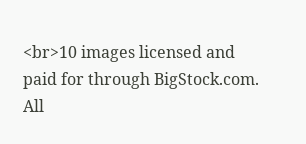<br>10 images licensed and paid for through BigStock.com. All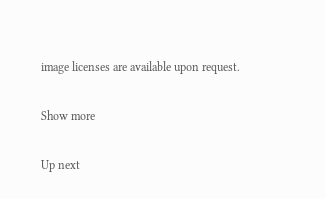image licenses are available upon request.

Show more

Up next